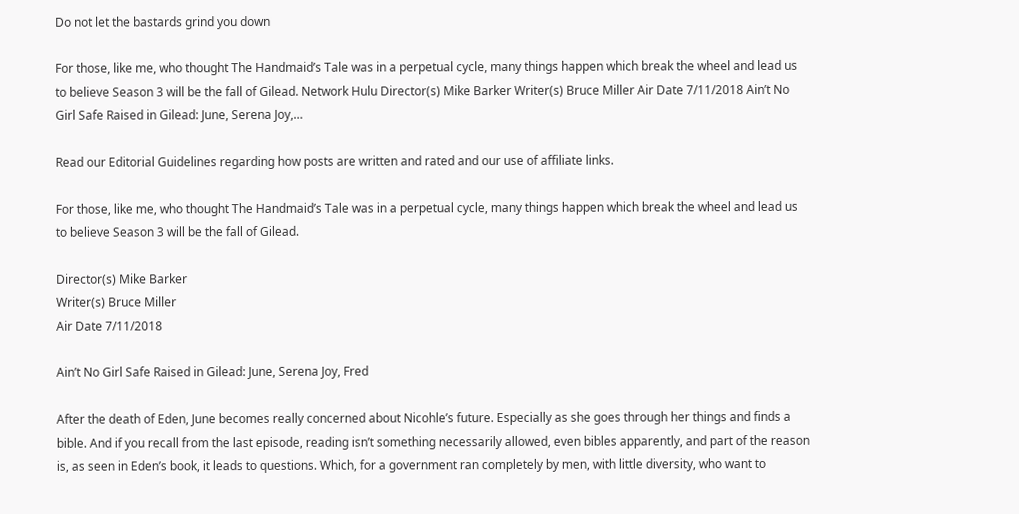Do not let the bastards grind you down

For those, like me, who thought The Handmaid’s Tale was in a perpetual cycle, many things happen which break the wheel and lead us to believe Season 3 will be the fall of Gilead. Network Hulu Director(s) Mike Barker Writer(s) Bruce Miller Air Date 7/11/2018 Ain’t No Girl Safe Raised in Gilead: June, Serena Joy,…

Read our Editorial Guidelines regarding how posts are written and rated and our use of affiliate links.

For those, like me, who thought The Handmaid’s Tale was in a perpetual cycle, many things happen which break the wheel and lead us to believe Season 3 will be the fall of Gilead.

Director(s) Mike Barker
Writer(s) Bruce Miller
Air Date 7/11/2018

Ain’t No Girl Safe Raised in Gilead: June, Serena Joy, Fred

After the death of Eden, June becomes really concerned about Nicohle’s future. Especially as she goes through her things and finds a bible. And if you recall from the last episode, reading isn’t something necessarily allowed, even bibles apparently, and part of the reason is, as seen in Eden’s book, it leads to questions. Which, for a government ran completely by men, with little diversity, who want to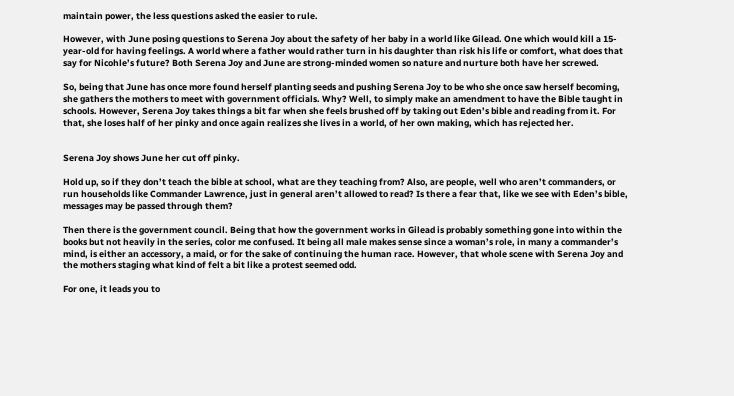maintain power, the less questions asked the easier to rule.

However, with June posing questions to Serena Joy about the safety of her baby in a world like Gilead. One which would kill a 15-year-old for having feelings. A world where a father would rather turn in his daughter than risk his life or comfort, what does that say for Nicohle’s future? Both Serena Joy and June are strong-minded women so nature and nurture both have her screwed.

So, being that June has once more found herself planting seeds and pushing Serena Joy to be who she once saw herself becoming, she gathers the mothers to meet with government officials. Why? Well, to simply make an amendment to have the Bible taught in schools. However, Serena Joy takes things a bit far when she feels brushed off by taking out Eden’s bible and reading from it. For that, she loses half of her pinky and once again realizes she lives in a world, of her own making, which has rejected her.


Serena Joy shows June her cut off pinky.

Hold up, so if they don’t teach the bible at school, what are they teaching from? Also, are people, well who aren’t commanders, or run households like Commander Lawrence, just in general aren’t allowed to read? Is there a fear that, like we see with Eden’s bible, messages may be passed through them?

Then there is the government council. Being that how the government works in Gilead is probably something gone into within the books but not heavily in the series, color me confused. It being all male makes sense since a woman’s role, in many a commander’s mind, is either an accessory, a maid, or for the sake of continuing the human race. However, that whole scene with Serena Joy and the mothers staging what kind of felt a bit like a protest seemed odd.

For one, it leads you to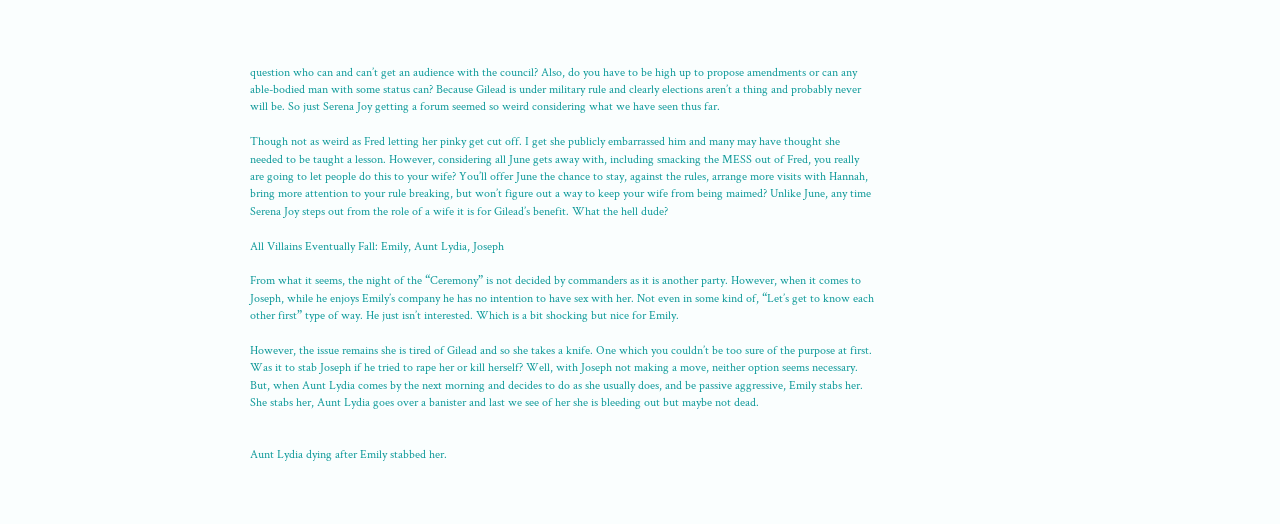question who can and can’t get an audience with the council? Also, do you have to be high up to propose amendments or can any able-bodied man with some status can? Because Gilead is under military rule and clearly elections aren’t a thing and probably never will be. So just Serena Joy getting a forum seemed so weird considering what we have seen thus far.

Though not as weird as Fred letting her pinky get cut off. I get she publicly embarrassed him and many may have thought she needed to be taught a lesson. However, considering all June gets away with, including smacking the MESS out of Fred, you really are going to let people do this to your wife? You’ll offer June the chance to stay, against the rules, arrange more visits with Hannah, bring more attention to your rule breaking, but won’t figure out a way to keep your wife from being maimed? Unlike June, any time Serena Joy steps out from the role of a wife it is for Gilead’s benefit. What the hell dude?

All Villains Eventually Fall: Emily, Aunt Lydia, Joseph

From what it seems, the night of the “Ceremony” is not decided by commanders as it is another party. However, when it comes to Joseph, while he enjoys Emily’s company he has no intention to have sex with her. Not even in some kind of, “Let’s get to know each other first” type of way. He just isn’t interested. Which is a bit shocking but nice for Emily.

However, the issue remains she is tired of Gilead and so she takes a knife. One which you couldn’t be too sure of the purpose at first. Was it to stab Joseph if he tried to rape her or kill herself? Well, with Joseph not making a move, neither option seems necessary. But, when Aunt Lydia comes by the next morning and decides to do as she usually does, and be passive aggressive, Emily stabs her. She stabs her, Aunt Lydia goes over a banister and last we see of her she is bleeding out but maybe not dead.


Aunt Lydia dying after Emily stabbed her.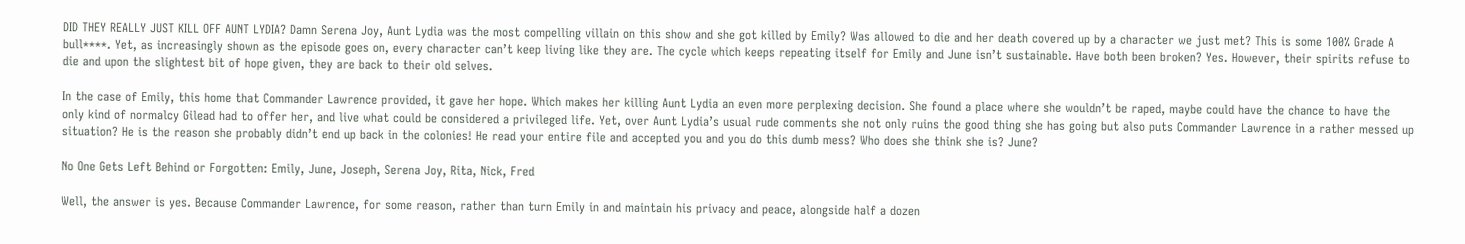DID THEY REALLY JUST KILL OFF AUNT LYDIA? Damn Serena Joy, Aunt Lydia was the most compelling villain on this show and she got killed by Emily? Was allowed to die and her death covered up by a character we just met? This is some 100% Grade A bull****. Yet, as increasingly shown as the episode goes on, every character can’t keep living like they are. The cycle which keeps repeating itself for Emily and June isn’t sustainable. Have both been broken? Yes. However, their spirits refuse to die and upon the slightest bit of hope given, they are back to their old selves.

In the case of Emily, this home that Commander Lawrence provided, it gave her hope. Which makes her killing Aunt Lydia an even more perplexing decision. She found a place where she wouldn’t be raped, maybe could have the chance to have the only kind of normalcy Gilead had to offer her, and live what could be considered a privileged life. Yet, over Aunt Lydia’s usual rude comments she not only ruins the good thing she has going but also puts Commander Lawrence in a rather messed up situation? He is the reason she probably didn’t end up back in the colonies! He read your entire file and accepted you and you do this dumb mess? Who does she think she is? June?

No One Gets Left Behind or Forgotten: Emily, June, Joseph, Serena Joy, Rita, Nick, Fred

Well, the answer is yes. Because Commander Lawrence, for some reason, rather than turn Emily in and maintain his privacy and peace, alongside half a dozen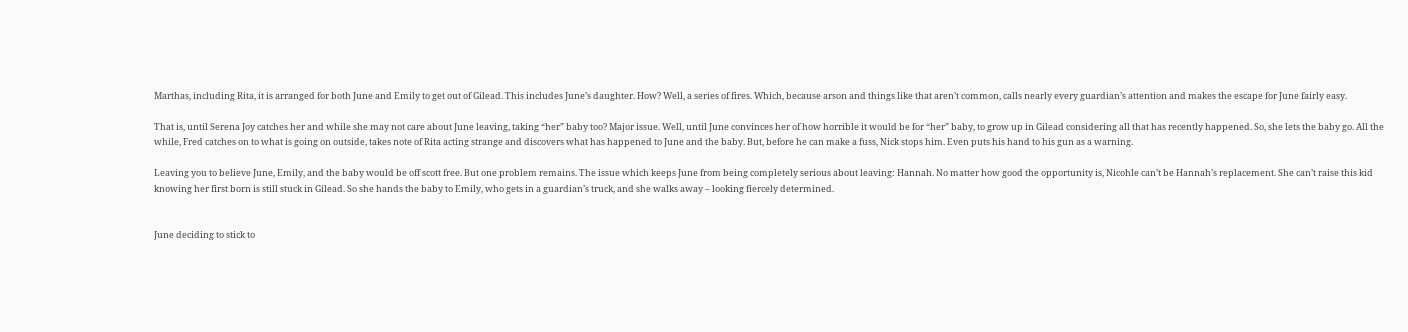Marthas, including Rita, it is arranged for both June and Emily to get out of Gilead. This includes June’s daughter. How? Well, a series of fires. Which, because arson and things like that aren’t common, calls nearly every guardian’s attention and makes the escape for June fairly easy.

That is, until Serena Joy catches her and while she may not care about June leaving, taking “her” baby too? Major issue. Well, until June convinces her of how horrible it would be for “her” baby, to grow up in Gilead considering all that has recently happened. So, she lets the baby go. All the while, Fred catches on to what is going on outside, takes note of Rita acting strange and discovers what has happened to June and the baby. But, before he can make a fuss, Nick stops him. Even puts his hand to his gun as a warning.

Leaving you to believe June, Emily, and the baby would be off scott free. But one problem remains. The issue which keeps June from being completely serious about leaving: Hannah. No matter how good the opportunity is, Nicohle can’t be Hannah’s replacement. She can’t raise this kid knowing her first born is still stuck in Gilead. So she hands the baby to Emily, who gets in a guardian’s truck, and she walks away – looking fiercely determined.


June deciding to stick to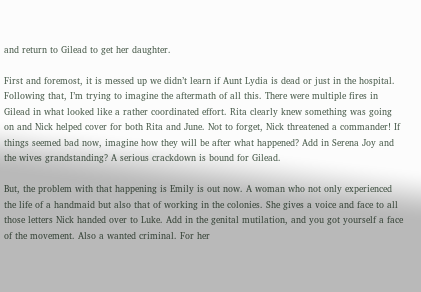and return to Gilead to get her daughter.

First and foremost, it is messed up we didn’t learn if Aunt Lydia is dead or just in the hospital. Following that, I’m trying to imagine the aftermath of all this. There were multiple fires in Gilead in what looked like a rather coordinated effort. Rita clearly knew something was going on and Nick helped cover for both Rita and June. Not to forget, Nick threatened a commander! If things seemed bad now, imagine how they will be after what happened? Add in Serena Joy and the wives grandstanding? A serious crackdown is bound for Gilead.

But, the problem with that happening is Emily is out now. A woman who not only experienced the life of a handmaid but also that of working in the colonies. She gives a voice and face to all those letters Nick handed over to Luke. Add in the genital mutilation, and you got yourself a face of the movement. Also a wanted criminal. For her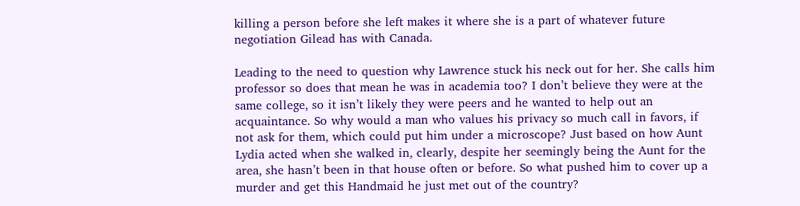killing a person before she left makes it where she is a part of whatever future negotiation Gilead has with Canada.

Leading to the need to question why Lawrence stuck his neck out for her. She calls him professor so does that mean he was in academia too? I don’t believe they were at the same college, so it isn’t likely they were peers and he wanted to help out an acquaintance. So why would a man who values his privacy so much call in favors, if not ask for them, which could put him under a microscope? Just based on how Aunt Lydia acted when she walked in, clearly, despite her seemingly being the Aunt for the area, she hasn’t been in that house often or before. So what pushed him to cover up a murder and get this Handmaid he just met out of the country?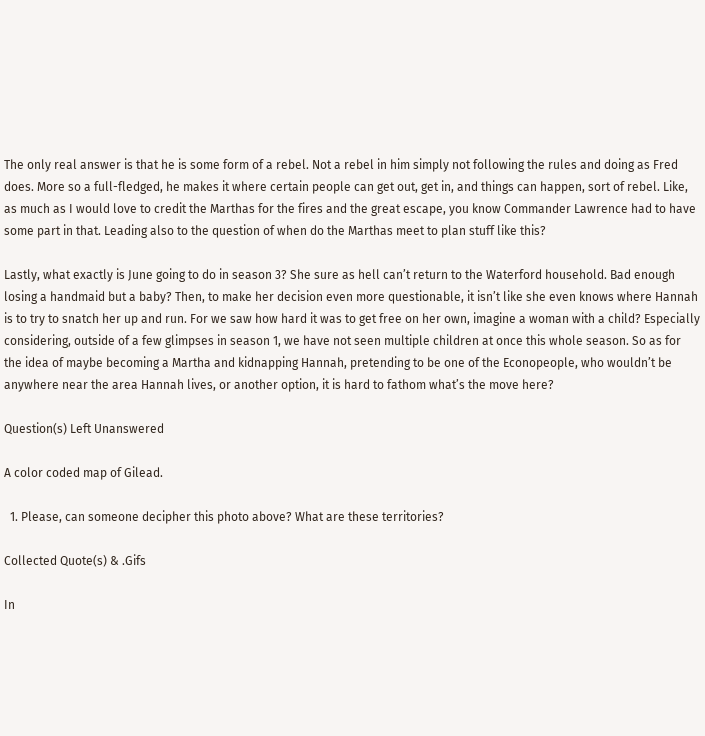The only real answer is that he is some form of a rebel. Not a rebel in him simply not following the rules and doing as Fred does. More so a full-fledged, he makes it where certain people can get out, get in, and things can happen, sort of rebel. Like, as much as I would love to credit the Marthas for the fires and the great escape, you know Commander Lawrence had to have some part in that. Leading also to the question of when do the Marthas meet to plan stuff like this?

Lastly, what exactly is June going to do in season 3? She sure as hell can’t return to the Waterford household. Bad enough losing a handmaid but a baby? Then, to make her decision even more questionable, it isn’t like she even knows where Hannah is to try to snatch her up and run. For we saw how hard it was to get free on her own, imagine a woman with a child? Especially considering, outside of a few glimpses in season 1, we have not seen multiple children at once this whole season. So as for the idea of maybe becoming a Martha and kidnapping Hannah, pretending to be one of the Econopeople, who wouldn’t be anywhere near the area Hannah lives, or another option, it is hard to fathom what’s the move here?

Question(s) Left Unanswered

A color coded map of Gilead.

  1. Please, can someone decipher this photo above? What are these territories?

Collected Quote(s) & .Gifs

In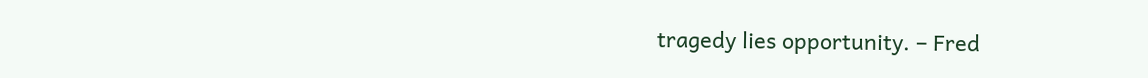tragedy lies opportunity. – Fred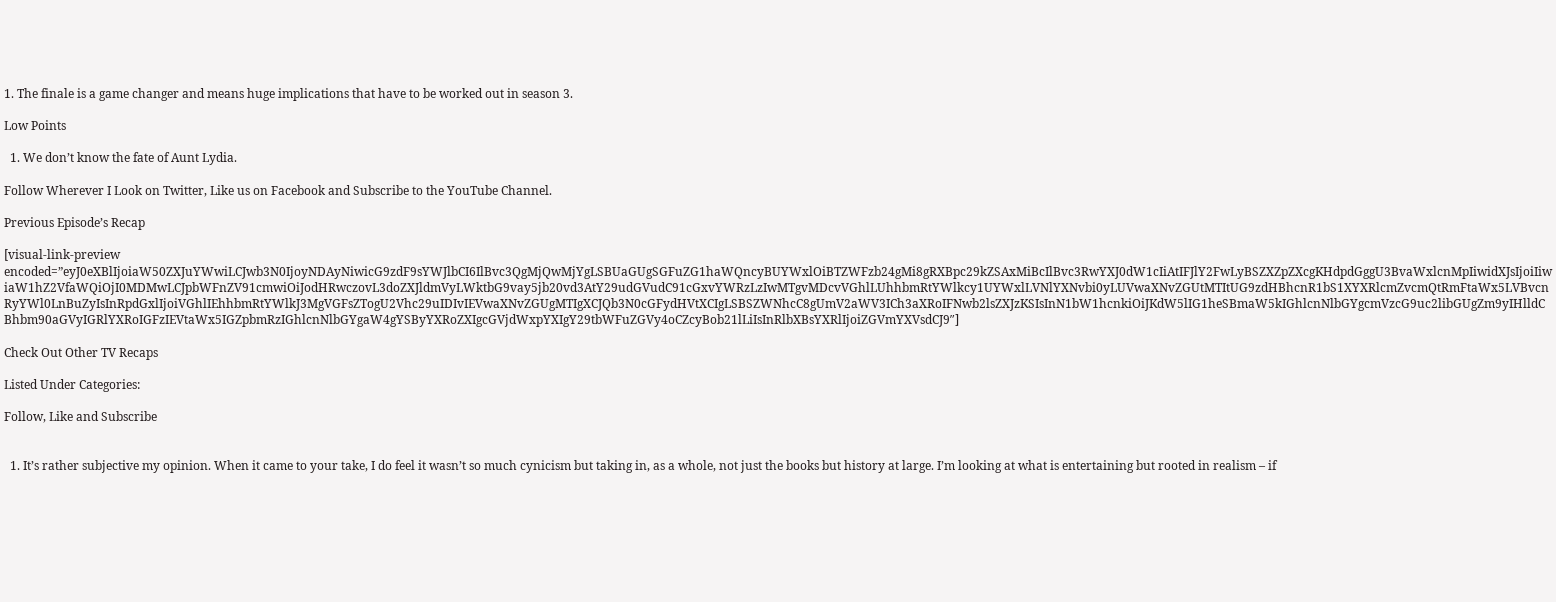1. The finale is a game changer and means huge implications that have to be worked out in season 3.

Low Points

  1. We don’t know the fate of Aunt Lydia.

Follow Wherever I Look on Twitter, Like us on Facebook and Subscribe to the YouTube Channel.

Previous Episode’s Recap

[visual-link-preview encoded=”eyJ0eXBlIjoiaW50ZXJuYWwiLCJwb3N0IjoyNDAyNiwicG9zdF9sYWJlbCI6IlBvc3QgMjQwMjYgLSBUaGUgSGFuZG1haWQncyBUYWxlOiBTZWFzb24gMi8gRXBpc29kZSAxMiBcIlBvc3RwYXJ0dW1cIiAtIFJlY2FwLyBSZXZpZXcgKHdpdGggU3BvaWxlcnMpIiwidXJsIjoiIiwiaW1hZ2VfaWQiOjI0MDMwLCJpbWFnZV91cmwiOiJodHRwczovL3doZXJldmVyLWktbG9vay5jb20vd3AtY29udGVudC91cGxvYWRzLzIwMTgvMDcvVGhlLUhhbmRtYWlkcy1UYWxlLVNlYXNvbi0yLUVwaXNvZGUtMTItUG9zdHBhcnR1bS1XYXRlcmZvcmQtRmFtaWx5LVBvcnRyYWl0LnBuZyIsInRpdGxlIjoiVGhlIEhhbmRtYWlkJ3MgVGFsZTogU2Vhc29uIDIvIEVwaXNvZGUgMTIgXCJQb3N0cGFydHVtXCIgLSBSZWNhcC8gUmV2aWV3ICh3aXRoIFNwb2lsZXJzKSIsInN1bW1hcnkiOiJKdW5lIG1heSBmaW5kIGhlcnNlbGYgcmVzcG9uc2libGUgZm9yIHlldCBhbm90aGVyIGRlYXRoIGFzIEVtaWx5IGZpbmRzIGhlcnNlbGYgaW4gYSByYXRoZXIgcGVjdWxpYXIgY29tbWFuZGVy4oCZcyBob21lLiIsInRlbXBsYXRlIjoiZGVmYXVsdCJ9″]

Check Out Other TV Recaps

Listed Under Categories:

Follow, Like and Subscribe


  1. It’s rather subjective my opinion. When it came to your take, I do feel it wasn’t so much cynicism but taking in, as a whole, not just the books but history at large. I’m looking at what is entertaining but rooted in realism – if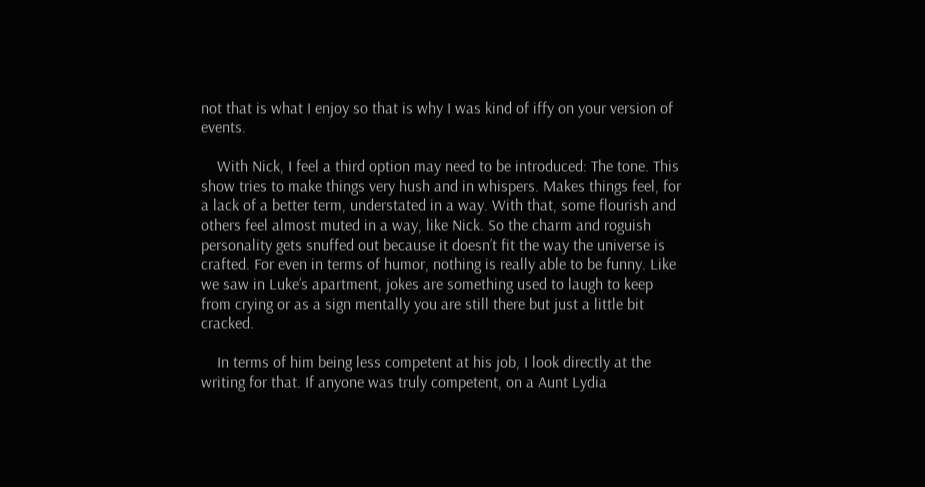not that is what I enjoy so that is why I was kind of iffy on your version of events.

    With Nick, I feel a third option may need to be introduced: The tone. This show tries to make things very hush and in whispers. Makes things feel, for a lack of a better term, understated in a way. With that, some flourish and others feel almost muted in a way, like Nick. So the charm and roguish personality gets snuffed out because it doesn’t fit the way the universe is crafted. For even in terms of humor, nothing is really able to be funny. Like we saw in Luke’s apartment, jokes are something used to laugh to keep from crying or as a sign mentally you are still there but just a little bit cracked.

    In terms of him being less competent at his job, I look directly at the writing for that. If anyone was truly competent, on a Aunt Lydia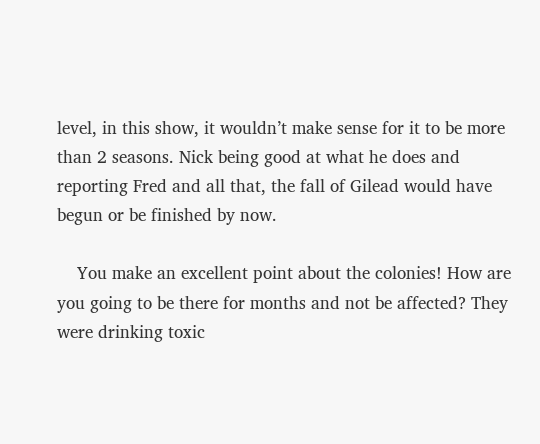level, in this show, it wouldn’t make sense for it to be more than 2 seasons. Nick being good at what he does and reporting Fred and all that, the fall of Gilead would have begun or be finished by now.

    You make an excellent point about the colonies! How are you going to be there for months and not be affected? They were drinking toxic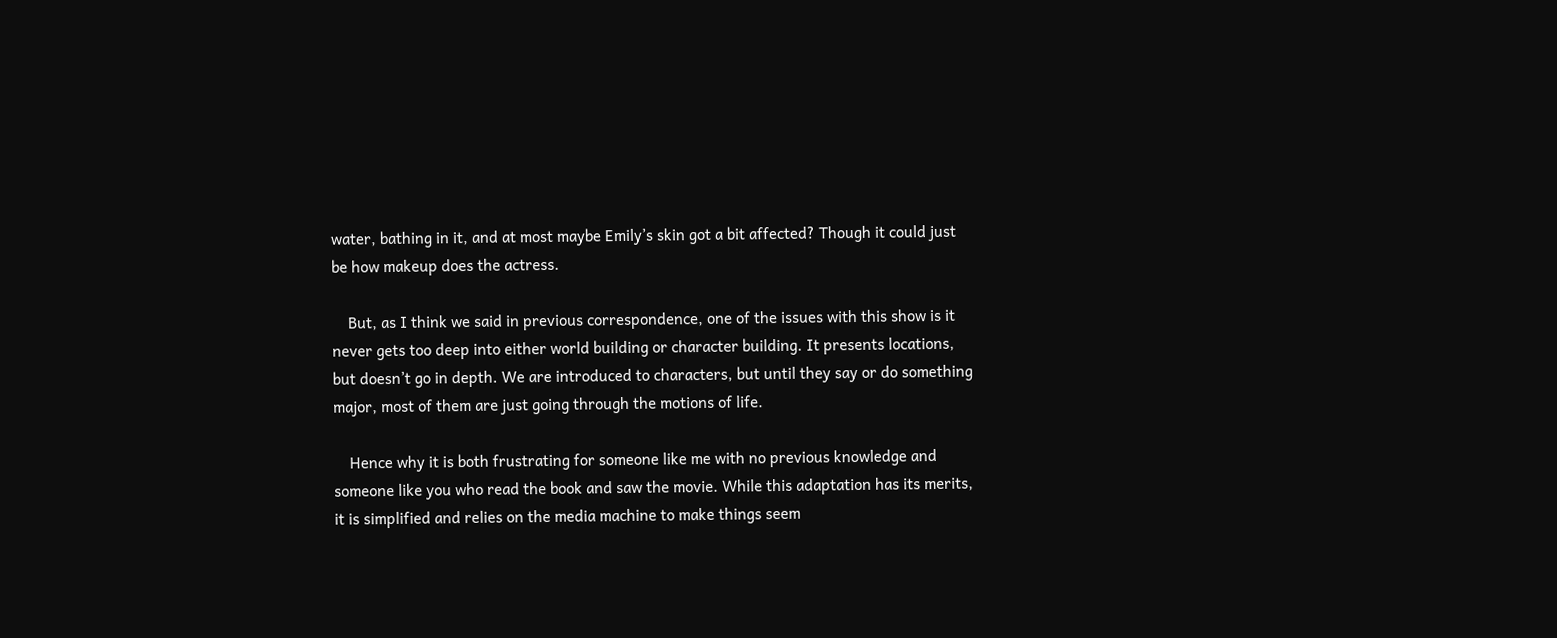water, bathing in it, and at most maybe Emily’s skin got a bit affected? Though it could just be how makeup does the actress.

    But, as I think we said in previous correspondence, one of the issues with this show is it never gets too deep into either world building or character building. It presents locations, but doesn’t go in depth. We are introduced to characters, but until they say or do something major, most of them are just going through the motions of life.

    Hence why it is both frustrating for someone like me with no previous knowledge and someone like you who read the book and saw the movie. While this adaptation has its merits, it is simplified and relies on the media machine to make things seem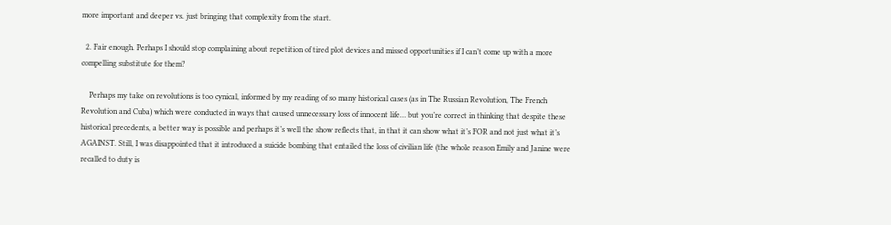more important and deeper vs. just bringing that complexity from the start.

  2. Fair enough. Perhaps I should stop complaining about repetition of tired plot devices and missed opportunities if I can’t come up with a more compelling substitute for them?

    Perhaps my take on revolutions is too cynical, informed by my reading of so many historical cases (as in The Russian Revolution, The French Revolution and Cuba) which were conducted in ways that caused unnecessary loss of innocent life… but you’re correct in thinking that despite these historical precedents, a better way is possible and perhaps it’s well the show reflects that, in that it can show what it’s FOR and not just what it’s AGAINST. Still, I was disappointed that it introduced a suicide bombing that entailed the loss of civilian life (the whole reason Emily and Janine were recalled to duty is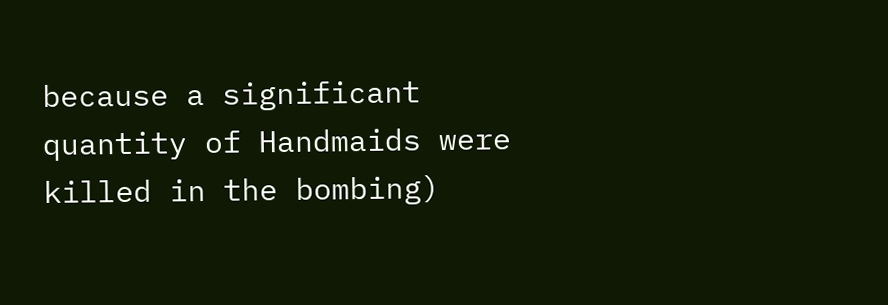because a significant quantity of Handmaids were killed in the bombing)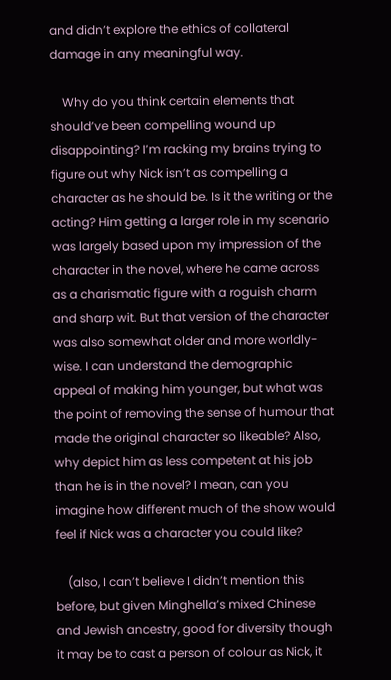and didn’t explore the ethics of collateral damage in any meaningful way.

    Why do you think certain elements that should’ve been compelling wound up disappointing? I’m racking my brains trying to figure out why Nick isn’t as compelling a character as he should be. Is it the writing or the acting? Him getting a larger role in my scenario was largely based upon my impression of the character in the novel, where he came across as a charismatic figure with a roguish charm and sharp wit. But that version of the character was also somewhat older and more worldly-wise. I can understand the demographic appeal of making him younger, but what was the point of removing the sense of humour that made the original character so likeable? Also, why depict him as less competent at his job than he is in the novel? I mean, can you imagine how different much of the show would feel if Nick was a character you could like?

    (also, I can’t believe I didn’t mention this before, but given Minghella’s mixed Chinese and Jewish ancestry, good for diversity though it may be to cast a person of colour as Nick, it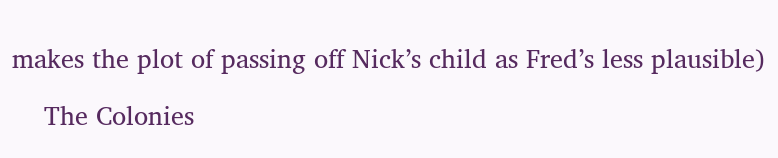makes the plot of passing off Nick’s child as Fred’s less plausible)

    The Colonies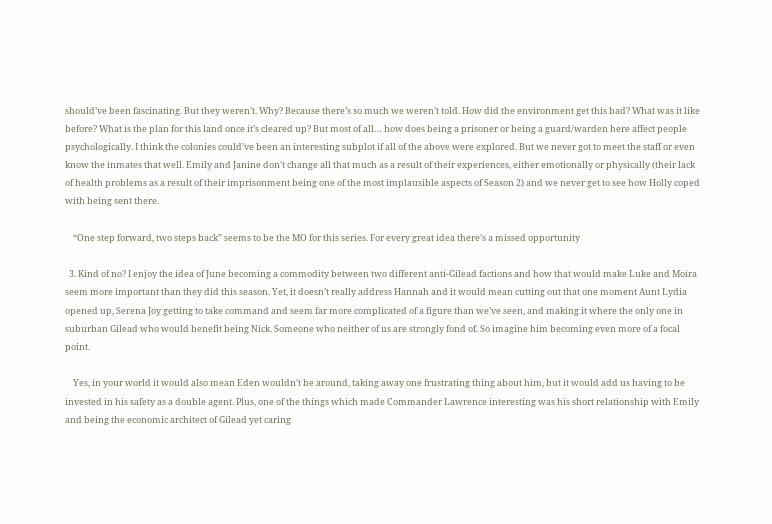should’ve been fascinating. But they weren’t. Why? Because there’s so much we weren’t told. How did the environment get this bad? What was it like before? What is the plan for this land once it’s cleared up? But most of all… how does being a prisoner or being a guard/warden here affect people psychologically. I think the colonies could’ve been an interesting subplot if all of the above were explored. But we never got to meet the staff or even know the inmates that well. Emily and Janine don’t change all that much as a result of their experiences, either emotionally or physically (their lack of health problems as a result of their imprisonment being one of the most implausible aspects of Season 2) and we never get to see how Holly coped with being sent there.

    “One step forward, two steps back” seems to be the MO for this series. For every great idea there’s a missed opportunity

  3. Kind of no? I enjoy the idea of June becoming a commodity between two different anti-Gilead factions and how that would make Luke and Moira seem more important than they did this season. Yet, it doesn’t really address Hannah and it would mean cutting out that one moment Aunt Lydia opened up, Serena Joy getting to take command and seem far more complicated of a figure than we’ve seen, and making it where the only one in suburban Gilead who would benefit being Nick. Someone who neither of us are strongly fond of. So imagine him becoming even more of a focal point.

    Yes, in your world it would also mean Eden wouldn’t be around, taking away one frustrating thing about him, but it would add us having to be invested in his safety as a double agent. Plus, one of the things which made Commander Lawrence interesting was his short relationship with Emily and being the economic architect of Gilead yet caring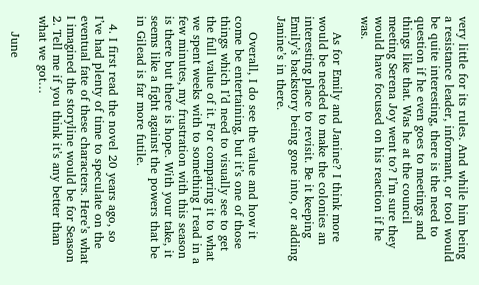very little for its rules. And while him being a resistance leader, informant, or tool would be quite interesting, there is the need to question if he even goes to meetings and things like that. Was he at the council meeting Serena Joy went to? I’m sure they would have focused on his reaction if he was.

    As for Emily and Janine? I think more would be needed to make the colonies an interesting place to revisit. Be it keeping Emily’s backstory being gone into, or adding Janine’s in there.

    Overall, I do see the value and how it come be entertaining, but it’s one of those things which I’d need to visually see to get the full value of it. For comparing it to what we spent weeks with to something I read in a few minutes, my frustration with this season is there but there is hope. With your take, it seems like a fight against the powers that be in Gilead is far more futile.

  4. I first read the novel 20 years ago, so I’ve had plenty of time to speculate on the eventual fate of these characters. Here’s what I imagined the storyline would be for Season 2. Tell me if you think it’s any better than what we got…

    June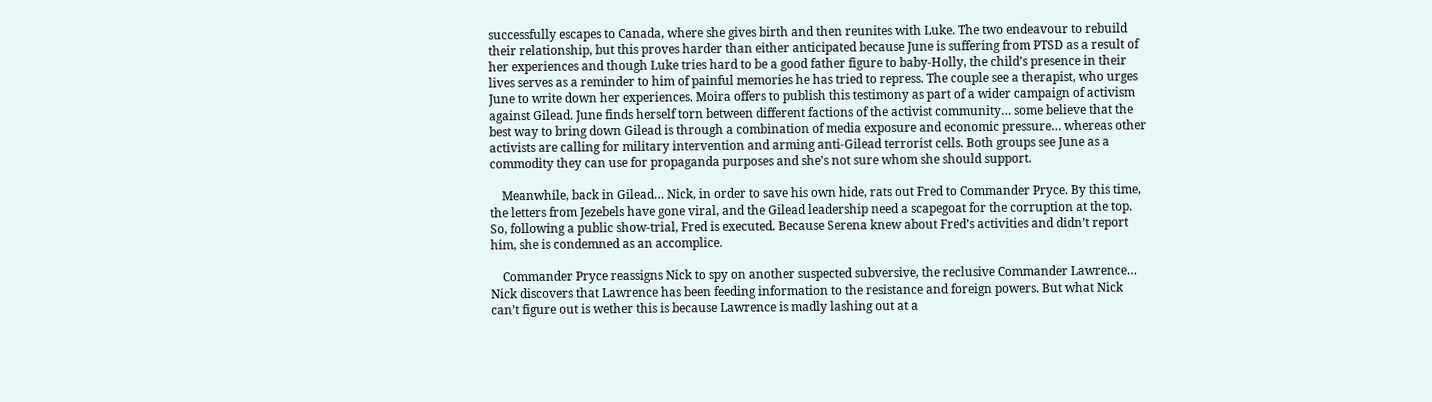successfully escapes to Canada, where she gives birth and then reunites with Luke. The two endeavour to rebuild their relationship, but this proves harder than either anticipated because June is suffering from PTSD as a result of her experiences and though Luke tries hard to be a good father figure to baby-Holly, the child’s presence in their lives serves as a reminder to him of painful memories he has tried to repress. The couple see a therapist, who urges June to write down her experiences. Moira offers to publish this testimony as part of a wider campaign of activism against Gilead. June finds herself torn between different factions of the activist community… some believe that the best way to bring down Gilead is through a combination of media exposure and economic pressure… whereas other activists are calling for military intervention and arming anti-Gilead terrorist cells. Both groups see June as a commodity they can use for propaganda purposes and she’s not sure whom she should support.

    Meanwhile, back in Gilead… Nick, in order to save his own hide, rats out Fred to Commander Pryce. By this time, the letters from Jezebels have gone viral, and the Gilead leadership need a scapegoat for the corruption at the top. So, following a public show-trial, Fred is executed. Because Serena knew about Fred’s activities and didn’t report him, she is condemned as an accomplice.

    Commander Pryce reassigns Nick to spy on another suspected subversive, the reclusive Commander Lawrence… Nick discovers that Lawrence has been feeding information to the resistance and foreign powers. But what Nick can’t figure out is wether this is because Lawrence is madly lashing out at a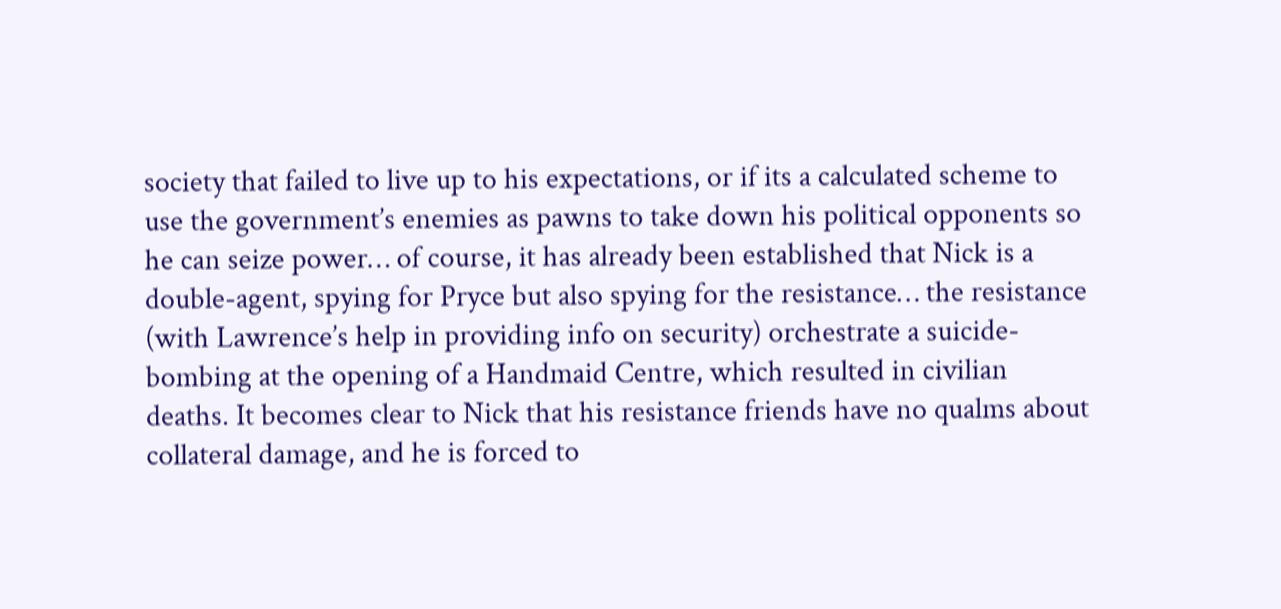society that failed to live up to his expectations, or if its a calculated scheme to use the government’s enemies as pawns to take down his political opponents so he can seize power… of course, it has already been established that Nick is a double-agent, spying for Pryce but also spying for the resistance… the resistance (with Lawrence’s help in providing info on security) orchestrate a suicide-bombing at the opening of a Handmaid Centre, which resulted in civilian deaths. It becomes clear to Nick that his resistance friends have no qualms about collateral damage, and he is forced to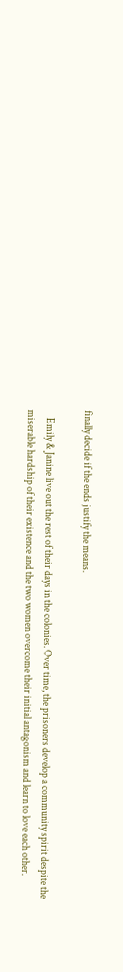finally decide if the ends justify the means.

    Emily & Janine live out the rest of their days in the colonies. Over time, the prisoners develop a community spirit despite the miserable hardship of their existence and the two women overcome their initial antagonism and learn to love each other.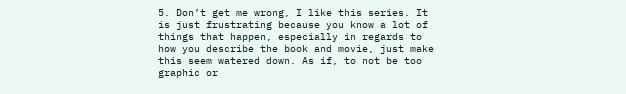5. Don’t get me wrong, I like this series. It is just frustrating because you know a lot of things that happen, especially in regards to how you describe the book and movie, just make this seem watered down. As if, to not be too graphic or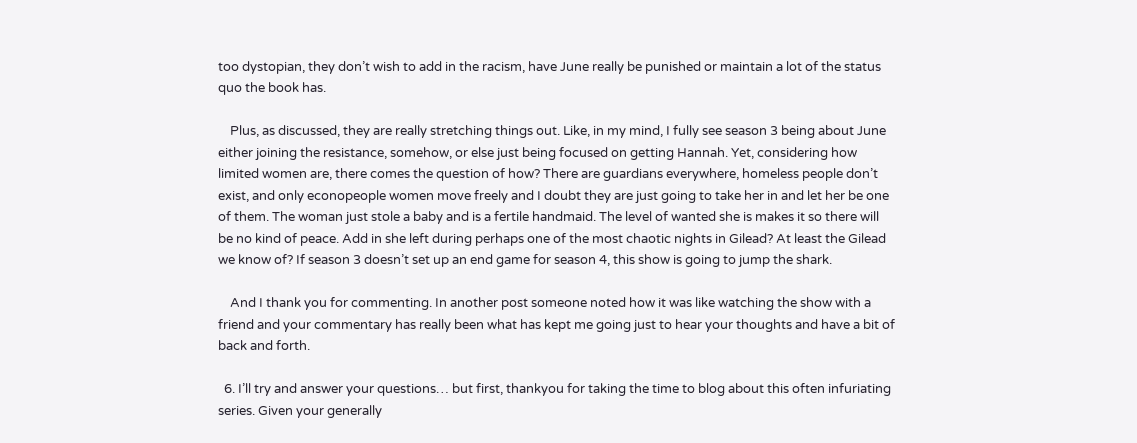too dystopian, they don’t wish to add in the racism, have June really be punished or maintain a lot of the status quo the book has.

    Plus, as discussed, they are really stretching things out. Like, in my mind, I fully see season 3 being about June either joining the resistance, somehow, or else just being focused on getting Hannah. Yet, considering how limited women are, there comes the question of how? There are guardians everywhere, homeless people don’t exist, and only econopeople women move freely and I doubt they are just going to take her in and let her be one of them. The woman just stole a baby and is a fertile handmaid. The level of wanted she is makes it so there will be no kind of peace. Add in she left during perhaps one of the most chaotic nights in Gilead? At least the Gilead we know of? If season 3 doesn’t set up an end game for season 4, this show is going to jump the shark.

    And I thank you for commenting. In another post someone noted how it was like watching the show with a friend and your commentary has really been what has kept me going just to hear your thoughts and have a bit of back and forth.

  6. I’ll try and answer your questions… but first, thankyou for taking the time to blog about this often infuriating series. Given your generally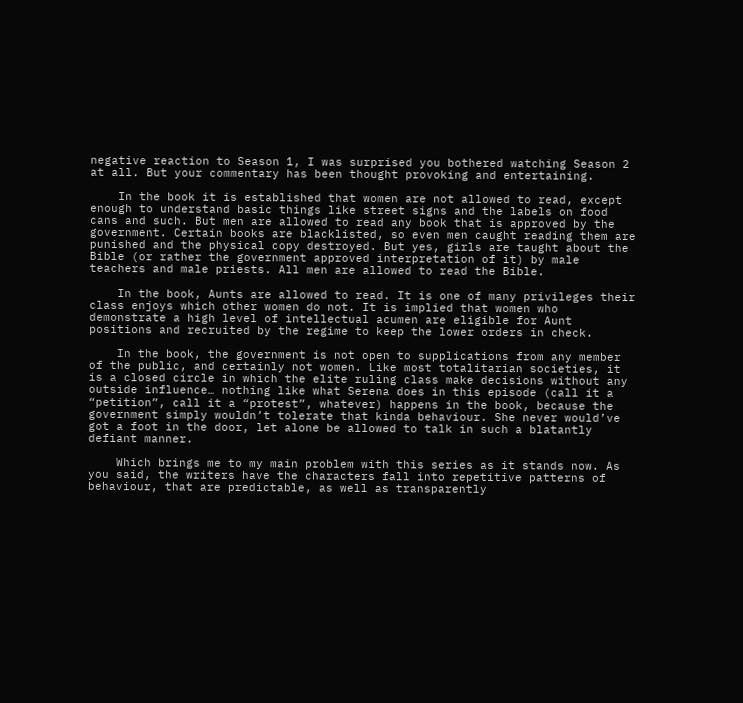negative reaction to Season 1, I was surprised you bothered watching Season 2 at all. But your commentary has been thought provoking and entertaining.

    In the book it is established that women are not allowed to read, except enough to understand basic things like street signs and the labels on food cans and such. But men are allowed to read any book that is approved by the government. Certain books are blacklisted, so even men caught reading them are punished and the physical copy destroyed. But yes, girls are taught about the Bible (or rather the government approved interpretation of it) by male teachers and male priests. All men are allowed to read the Bible.

    In the book, Aunts are allowed to read. It is one of many privileges their class enjoys which other women do not. It is implied that women who demonstrate a high level of intellectual acumen are eligible for Aunt positions and recruited by the regime to keep the lower orders in check.

    In the book, the government is not open to supplications from any member of the public, and certainly not women. Like most totalitarian societies, it is a closed circle in which the elite ruling class make decisions without any outside influence… nothing like what Serena does in this episode (call it a “petition”, call it a “protest”, whatever) happens in the book, because the government simply wouldn’t tolerate that kinda behaviour. She never would’ve got a foot in the door, let alone be allowed to talk in such a blatantly defiant manner.

    Which brings me to my main problem with this series as it stands now. As you said, the writers have the characters fall into repetitive patterns of behaviour, that are predictable, as well as transparently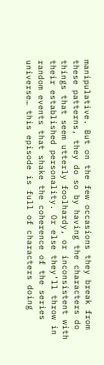manipulative. But on the few occasions they break from these patterns, they do so by having the characters do things that seem utterly foolhardy, or inconsistent with their established personality. Or else they’ll throw in random events that shake the coherence of the series universe… this episode is full of characters doing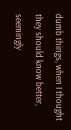dumb things, when I thought they should know better, seemingly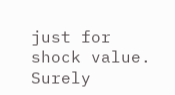just for shock value. Surely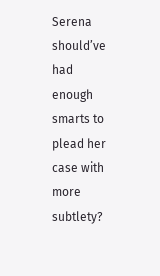Serena should’ve had enough smarts to plead her case with more subtlety?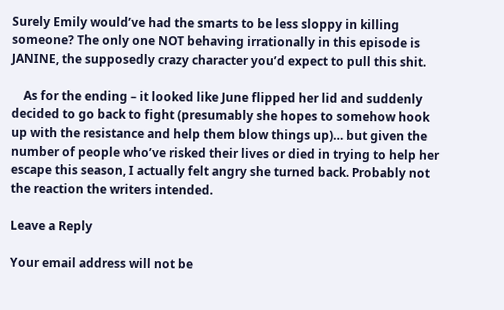Surely Emily would’ve had the smarts to be less sloppy in killing someone? The only one NOT behaving irrationally in this episode is JANINE, the supposedly crazy character you’d expect to pull this shit.

    As for the ending – it looked like June flipped her lid and suddenly decided to go back to fight (presumably she hopes to somehow hook up with the resistance and help them blow things up)… but given the number of people who’ve risked their lives or died in trying to help her escape this season, I actually felt angry she turned back. Probably not the reaction the writers intended.

Leave a Reply

Your email address will not be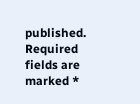published. Required fields are marked *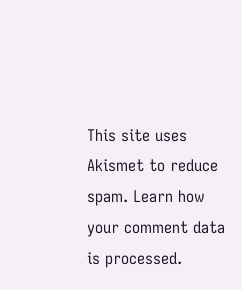This site uses Akismet to reduce spam. Learn how your comment data is processed.